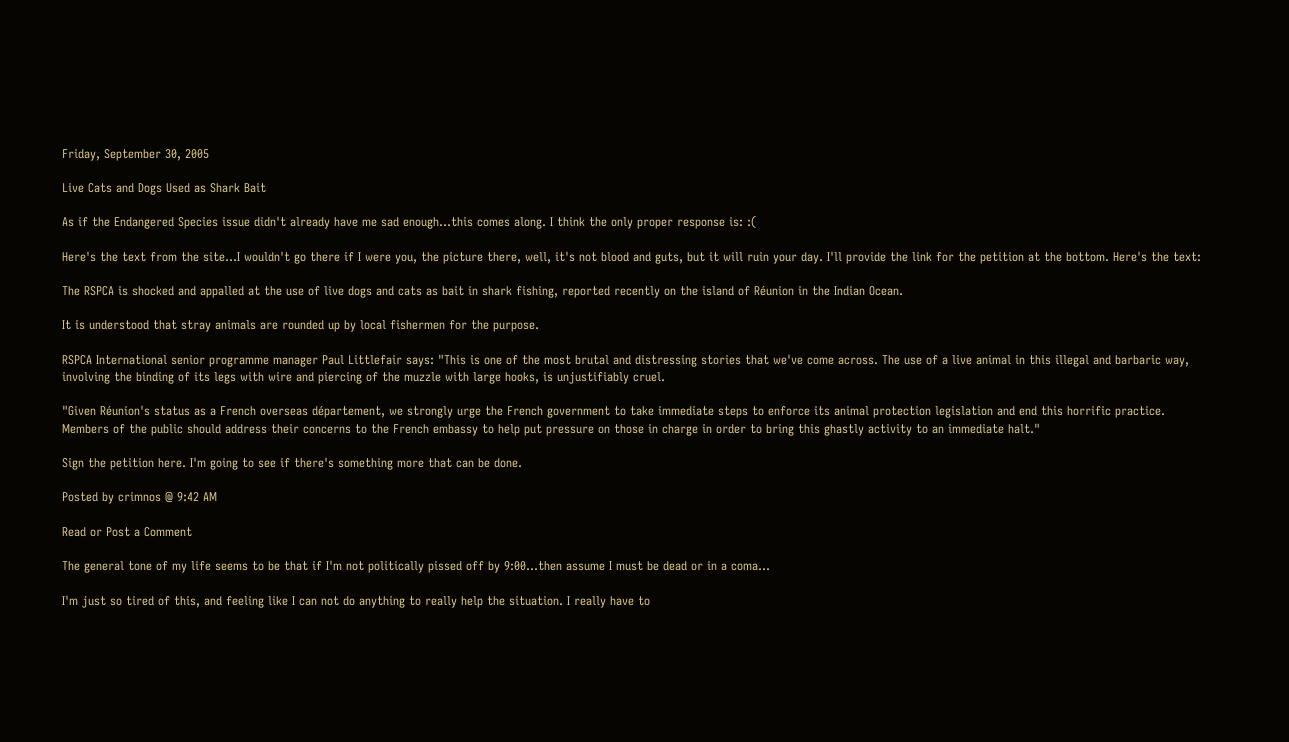Friday, September 30, 2005

Live Cats and Dogs Used as Shark Bait

As if the Endangered Species issue didn't already have me sad enough...this comes along. I think the only proper response is: :(

Here's the text from the site...I wouldn't go there if I were you, the picture there, well, it's not blood and guts, but it will ruin your day. I'll provide the link for the petition at the bottom. Here's the text:

The RSPCA is shocked and appalled at the use of live dogs and cats as bait in shark fishing, reported recently on the island of Réunion in the Indian Ocean.

It is understood that stray animals are rounded up by local fishermen for the purpose.

RSPCA International senior programme manager Paul Littlefair says: "This is one of the most brutal and distressing stories that we've come across. The use of a live animal in this illegal and barbaric way, involving the binding of its legs with wire and piercing of the muzzle with large hooks, is unjustifiably cruel.

"Given Réunion's status as a French overseas département, we strongly urge the French government to take immediate steps to enforce its animal protection legislation and end this horrific practice.
Members of the public should address their concerns to the French embassy to help put pressure on those in charge in order to bring this ghastly activity to an immediate halt."

Sign the petition here. I'm going to see if there's something more that can be done.

Posted by crimnos @ 9:42 AM

Read or Post a Comment

The general tone of my life seems to be that if I'm not politically pissed off by 9:00...then assume I must be dead or in a coma...

I'm just so tired of this, and feeling like I can not do anything to really help the situation. I really have to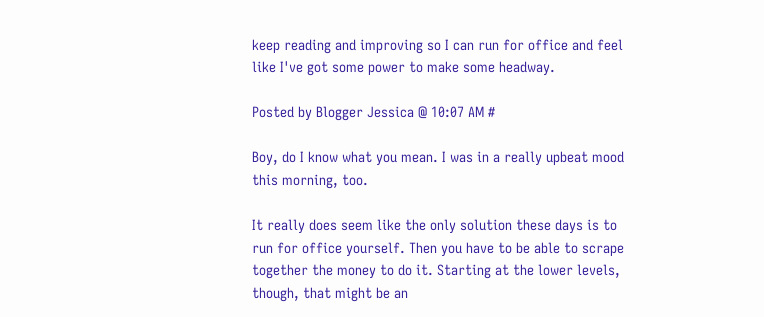keep reading and improving so I can run for office and feel like I've got some power to make some headway.

Posted by Blogger Jessica @ 10:07 AM #

Boy, do I know what you mean. I was in a really upbeat mood this morning, too.

It really does seem like the only solution these days is to run for office yourself. Then you have to be able to scrape together the money to do it. Starting at the lower levels, though, that might be an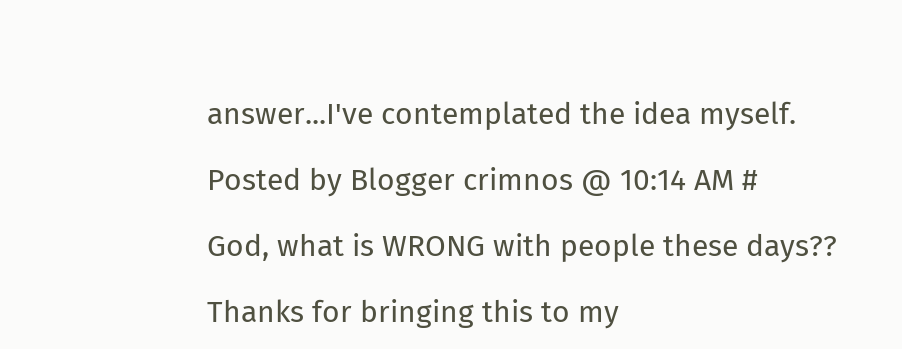answer...I've contemplated the idea myself.

Posted by Blogger crimnos @ 10:14 AM #

God, what is WRONG with people these days??

Thanks for bringing this to my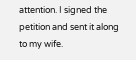attention. I signed the petition and sent it along to my wife.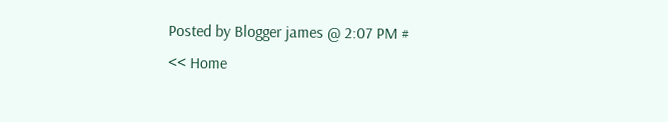Posted by Blogger james @ 2:07 PM #
<< Home